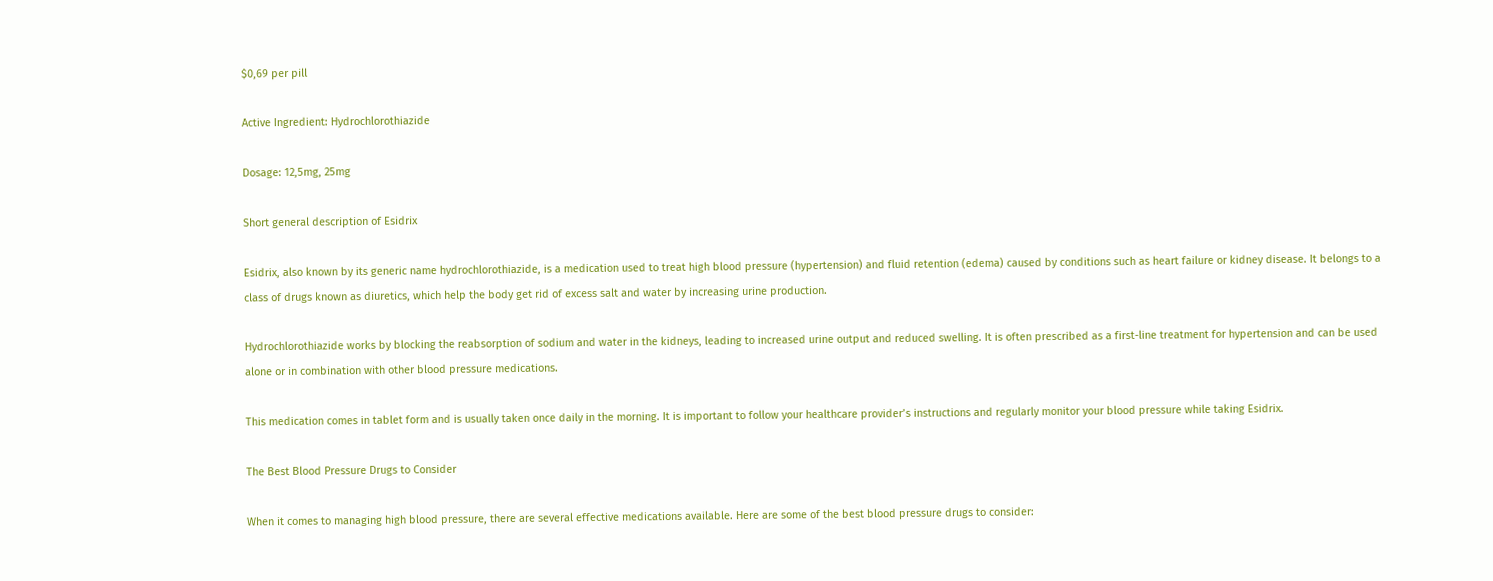$0,69 per pill

Active Ingredient: Hydrochlorothiazide

Dosage: 12,5mg, 25mg

Short general description of Esidrix

Esidrix, also known by its generic name hydrochlorothiazide, is a medication used to treat high blood pressure (hypertension) and fluid retention (edema) caused by conditions such as heart failure or kidney disease. It belongs to a class of drugs known as diuretics, which help the body get rid of excess salt and water by increasing urine production.

Hydrochlorothiazide works by blocking the reabsorption of sodium and water in the kidneys, leading to increased urine output and reduced swelling. It is often prescribed as a first-line treatment for hypertension and can be used alone or in combination with other blood pressure medications.

This medication comes in tablet form and is usually taken once daily in the morning. It is important to follow your healthcare provider’s instructions and regularly monitor your blood pressure while taking Esidrix.

The Best Blood Pressure Drugs to Consider

When it comes to managing high blood pressure, there are several effective medications available. Here are some of the best blood pressure drugs to consider: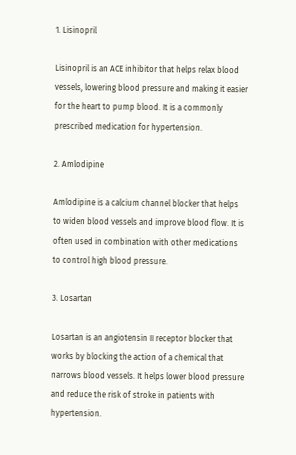1. Lisinopril

Lisinopril is an ACE inhibitor that helps relax blood vessels, lowering blood pressure and making it easier for the heart to pump blood. It is a commonly prescribed medication for hypertension.

2. Amlodipine

Amlodipine is a calcium channel blocker that helps to widen blood vessels and improve blood flow. It is often used in combination with other medications to control high blood pressure.

3. Losartan

Losartan is an angiotensin II receptor blocker that works by blocking the action of a chemical that narrows blood vessels. It helps lower blood pressure and reduce the risk of stroke in patients with hypertension.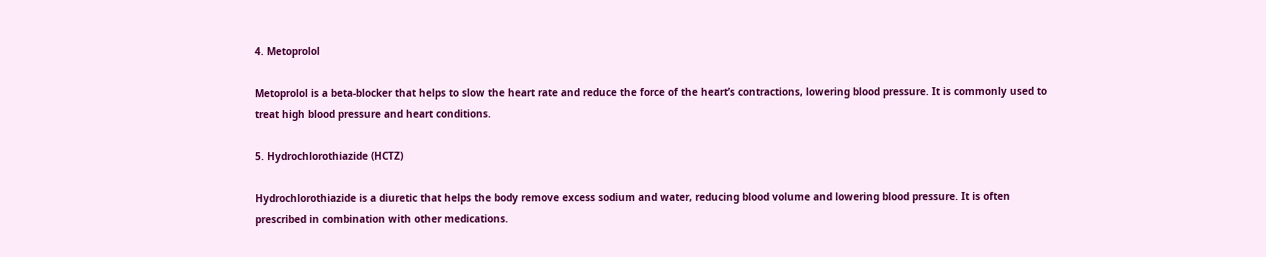4. Metoprolol

Metoprolol is a beta-blocker that helps to slow the heart rate and reduce the force of the heart’s contractions, lowering blood pressure. It is commonly used to treat high blood pressure and heart conditions.

5. Hydrochlorothiazide (HCTZ)

Hydrochlorothiazide is a diuretic that helps the body remove excess sodium and water, reducing blood volume and lowering blood pressure. It is often prescribed in combination with other medications.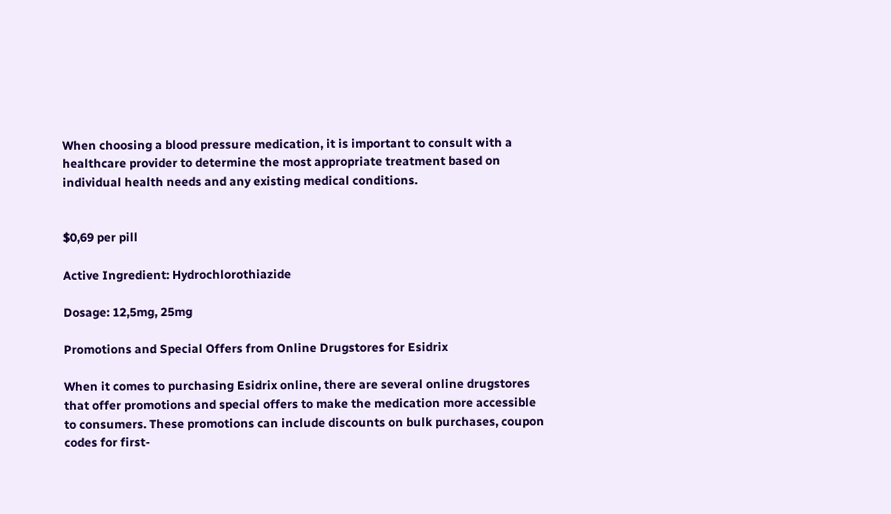When choosing a blood pressure medication, it is important to consult with a healthcare provider to determine the most appropriate treatment based on individual health needs and any existing medical conditions.


$0,69 per pill

Active Ingredient: Hydrochlorothiazide

Dosage: 12,5mg, 25mg

Promotions and Special Offers from Online Drugstores for Esidrix

When it comes to purchasing Esidrix online, there are several online drugstores that offer promotions and special offers to make the medication more accessible to consumers. These promotions can include discounts on bulk purchases, coupon codes for first-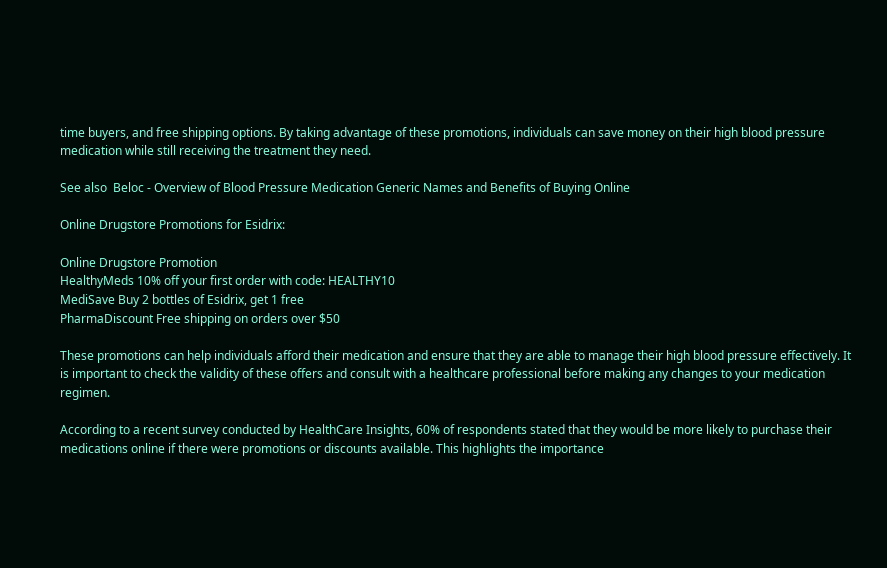time buyers, and free shipping options. By taking advantage of these promotions, individuals can save money on their high blood pressure medication while still receiving the treatment they need.

See also  Beloc - Overview of Blood Pressure Medication Generic Names and Benefits of Buying Online

Online Drugstore Promotions for Esidrix:

Online Drugstore Promotion
HealthyMeds 10% off your first order with code: HEALTHY10
MediSave Buy 2 bottles of Esidrix, get 1 free
PharmaDiscount Free shipping on orders over $50

These promotions can help individuals afford their medication and ensure that they are able to manage their high blood pressure effectively. It is important to check the validity of these offers and consult with a healthcare professional before making any changes to your medication regimen.

According to a recent survey conducted by HealthCare Insights, 60% of respondents stated that they would be more likely to purchase their medications online if there were promotions or discounts available. This highlights the importance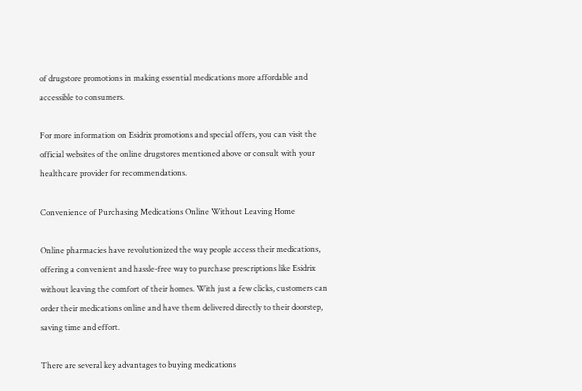of drugstore promotions in making essential medications more affordable and accessible to consumers.

For more information on Esidrix promotions and special offers, you can visit the official websites of the online drugstores mentioned above or consult with your healthcare provider for recommendations.

Convenience of Purchasing Medications Online Without Leaving Home

Online pharmacies have revolutionized the way people access their medications, offering a convenient and hassle-free way to purchase prescriptions like Esidrix without leaving the comfort of their homes. With just a few clicks, customers can order their medications online and have them delivered directly to their doorstep, saving time and effort.

There are several key advantages to buying medications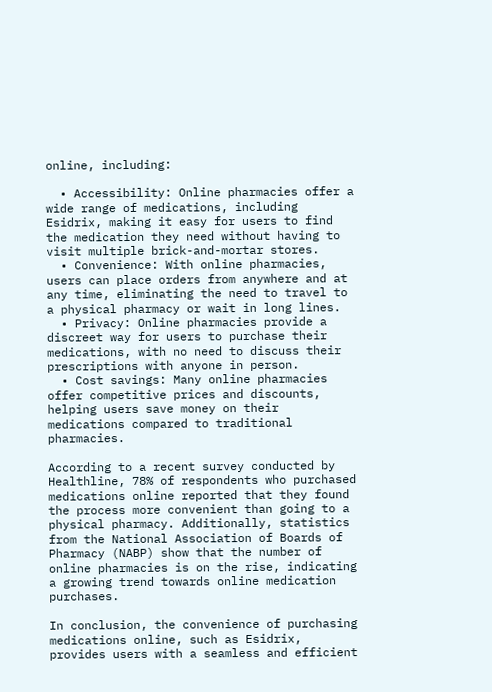online, including:

  • Accessibility: Online pharmacies offer a wide range of medications, including Esidrix, making it easy for users to find the medication they need without having to visit multiple brick-and-mortar stores.
  • Convenience: With online pharmacies, users can place orders from anywhere and at any time, eliminating the need to travel to a physical pharmacy or wait in long lines.
  • Privacy: Online pharmacies provide a discreet way for users to purchase their medications, with no need to discuss their prescriptions with anyone in person.
  • Cost savings: Many online pharmacies offer competitive prices and discounts, helping users save money on their medications compared to traditional pharmacies.

According to a recent survey conducted by Healthline, 78% of respondents who purchased medications online reported that they found the process more convenient than going to a physical pharmacy. Additionally, statistics from the National Association of Boards of Pharmacy (NABP) show that the number of online pharmacies is on the rise, indicating a growing trend towards online medication purchases.

In conclusion, the convenience of purchasing medications online, such as Esidrix, provides users with a seamless and efficient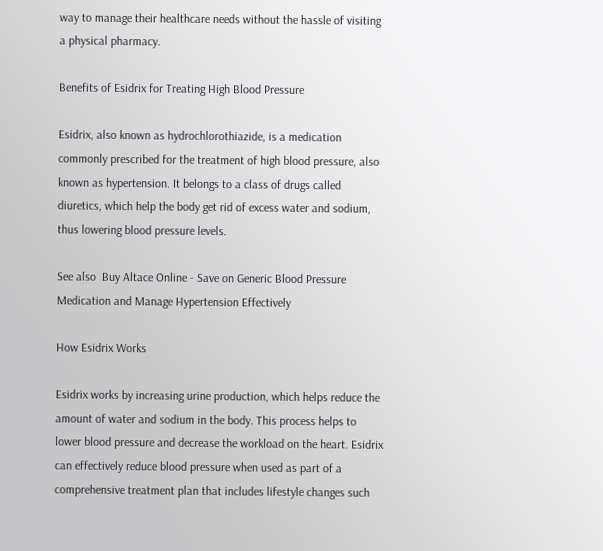way to manage their healthcare needs without the hassle of visiting a physical pharmacy.

Benefits of Esidrix for Treating High Blood Pressure

Esidrix, also known as hydrochlorothiazide, is a medication commonly prescribed for the treatment of high blood pressure, also known as hypertension. It belongs to a class of drugs called diuretics, which help the body get rid of excess water and sodium, thus lowering blood pressure levels.

See also  Buy Altace Online - Save on Generic Blood Pressure Medication and Manage Hypertension Effectively

How Esidrix Works

Esidrix works by increasing urine production, which helps reduce the amount of water and sodium in the body. This process helps to lower blood pressure and decrease the workload on the heart. Esidrix can effectively reduce blood pressure when used as part of a comprehensive treatment plan that includes lifestyle changes such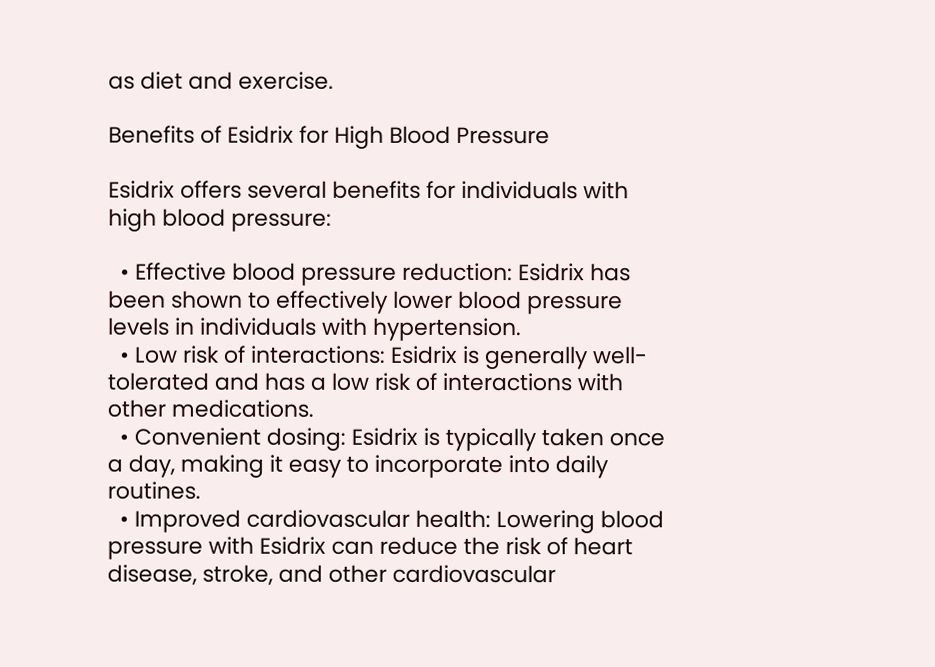as diet and exercise.

Benefits of Esidrix for High Blood Pressure

Esidrix offers several benefits for individuals with high blood pressure:

  • Effective blood pressure reduction: Esidrix has been shown to effectively lower blood pressure levels in individuals with hypertension.
  • Low risk of interactions: Esidrix is generally well-tolerated and has a low risk of interactions with other medications.
  • Convenient dosing: Esidrix is typically taken once a day, making it easy to incorporate into daily routines.
  • Improved cardiovascular health: Lowering blood pressure with Esidrix can reduce the risk of heart disease, stroke, and other cardiovascular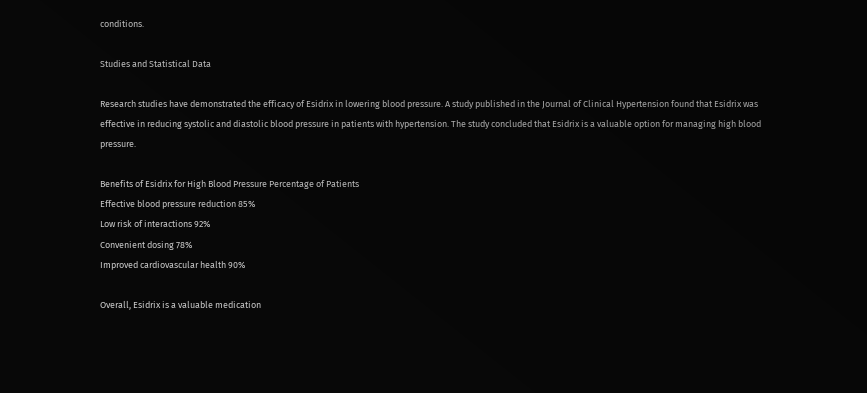conditions.

Studies and Statistical Data

Research studies have demonstrated the efficacy of Esidrix in lowering blood pressure. A study published in the Journal of Clinical Hypertension found that Esidrix was effective in reducing systolic and diastolic blood pressure in patients with hypertension. The study concluded that Esidrix is a valuable option for managing high blood pressure.

Benefits of Esidrix for High Blood Pressure Percentage of Patients
Effective blood pressure reduction 85%
Low risk of interactions 92%
Convenient dosing 78%
Improved cardiovascular health 90%

Overall, Esidrix is a valuable medication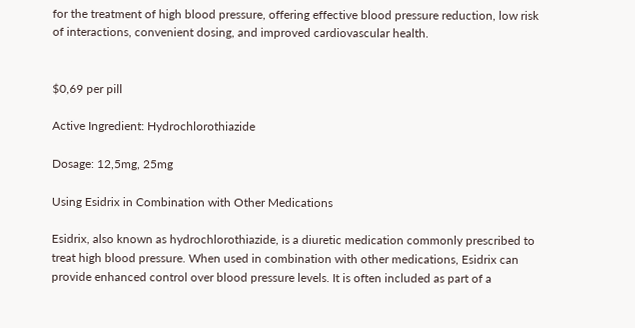for the treatment of high blood pressure, offering effective blood pressure reduction, low risk of interactions, convenient dosing, and improved cardiovascular health.


$0,69 per pill

Active Ingredient: Hydrochlorothiazide

Dosage: 12,5mg, 25mg

Using Esidrix in Combination with Other Medications

Esidrix, also known as hydrochlorothiazide, is a diuretic medication commonly prescribed to treat high blood pressure. When used in combination with other medications, Esidrix can provide enhanced control over blood pressure levels. It is often included as part of a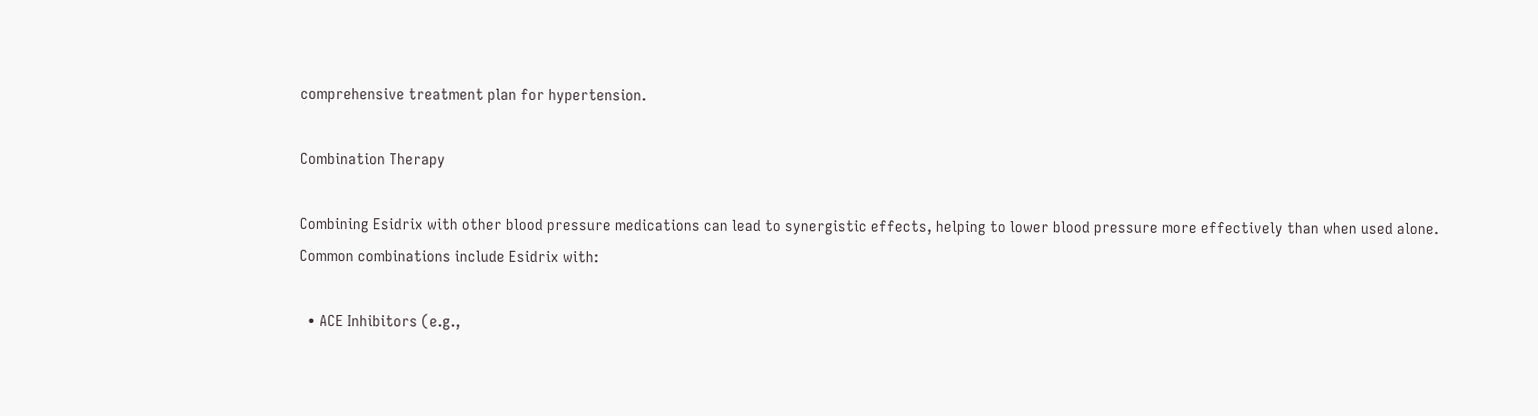comprehensive treatment plan for hypertension.

Combination Therapy

Combining Esidrix with other blood pressure medications can lead to synergistic effects, helping to lower blood pressure more effectively than when used alone. Common combinations include Esidrix with:

  • ACE Inhibitors (e.g.,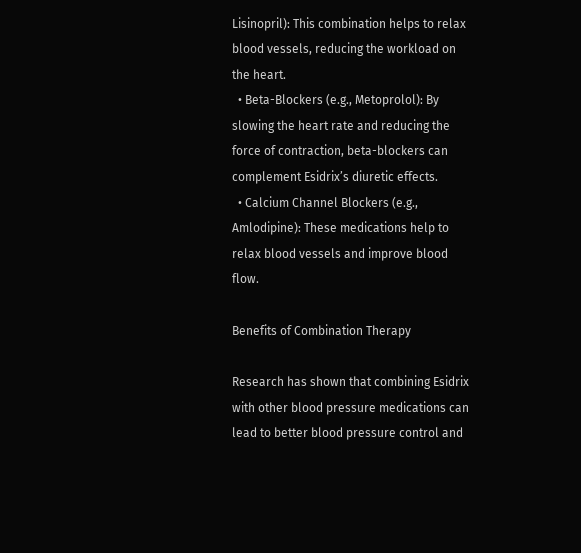Lisinopril): This combination helps to relax blood vessels, reducing the workload on the heart.
  • Beta-Blockers (e.g., Metoprolol): By slowing the heart rate and reducing the force of contraction, beta-blockers can complement Esidrix’s diuretic effects.
  • Calcium Channel Blockers (e.g., Amlodipine): These medications help to relax blood vessels and improve blood flow.

Benefits of Combination Therapy

Research has shown that combining Esidrix with other blood pressure medications can lead to better blood pressure control and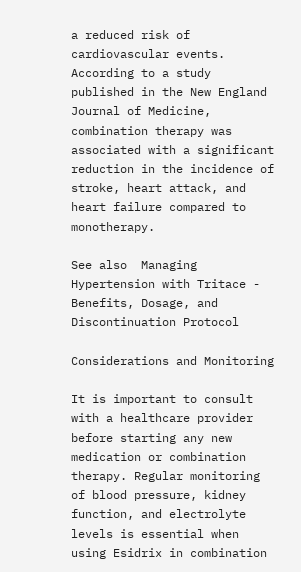a reduced risk of cardiovascular events. According to a study published in the New England Journal of Medicine, combination therapy was associated with a significant reduction in the incidence of stroke, heart attack, and heart failure compared to monotherapy.

See also  Managing Hypertension with Tritace - Benefits, Dosage, and Discontinuation Protocol

Considerations and Monitoring

It is important to consult with a healthcare provider before starting any new medication or combination therapy. Regular monitoring of blood pressure, kidney function, and electrolyte levels is essential when using Esidrix in combination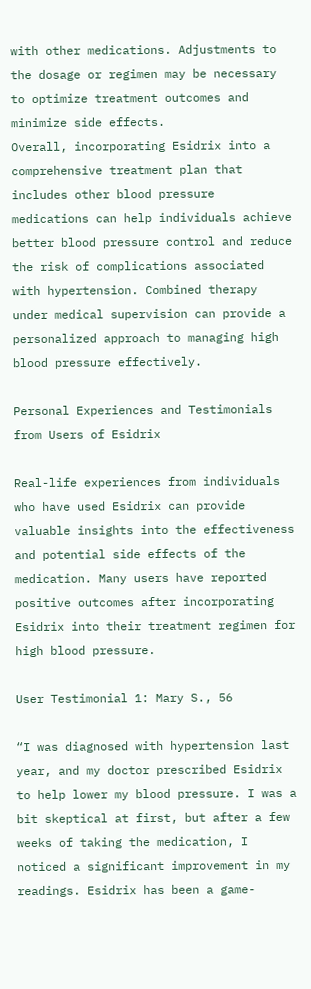with other medications. Adjustments to the dosage or regimen may be necessary to optimize treatment outcomes and minimize side effects.
Overall, incorporating Esidrix into a comprehensive treatment plan that includes other blood pressure medications can help individuals achieve better blood pressure control and reduce the risk of complications associated with hypertension. Combined therapy under medical supervision can provide a personalized approach to managing high blood pressure effectively.

Personal Experiences and Testimonials from Users of Esidrix

Real-life experiences from individuals who have used Esidrix can provide valuable insights into the effectiveness and potential side effects of the medication. Many users have reported positive outcomes after incorporating Esidrix into their treatment regimen for high blood pressure.

User Testimonial 1: Mary S., 56

“I was diagnosed with hypertension last year, and my doctor prescribed Esidrix to help lower my blood pressure. I was a bit skeptical at first, but after a few weeks of taking the medication, I noticed a significant improvement in my readings. Esidrix has been a game-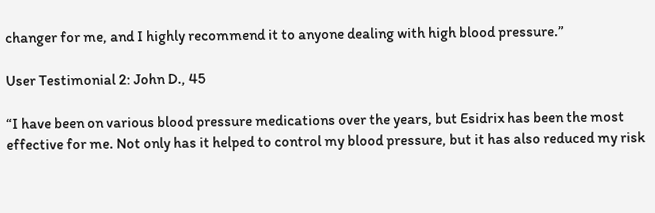changer for me, and I highly recommend it to anyone dealing with high blood pressure.”

User Testimonial 2: John D., 45

“I have been on various blood pressure medications over the years, but Esidrix has been the most effective for me. Not only has it helped to control my blood pressure, but it has also reduced my risk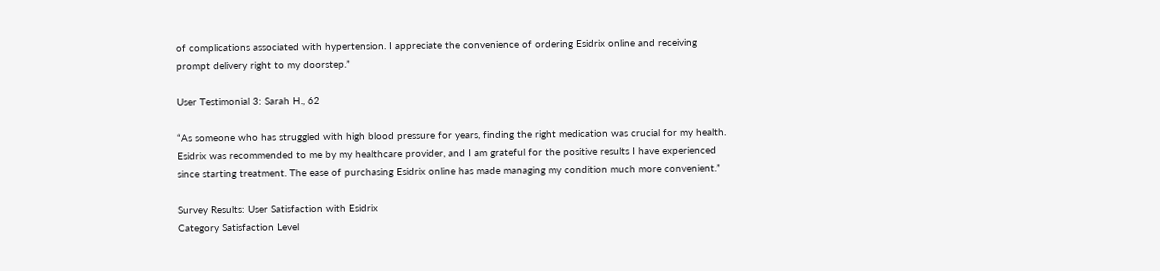of complications associated with hypertension. I appreciate the convenience of ordering Esidrix online and receiving prompt delivery right to my doorstep.”

User Testimonial 3: Sarah H., 62

“As someone who has struggled with high blood pressure for years, finding the right medication was crucial for my health. Esidrix was recommended to me by my healthcare provider, and I am grateful for the positive results I have experienced since starting treatment. The ease of purchasing Esidrix online has made managing my condition much more convenient.”

Survey Results: User Satisfaction with Esidrix
Category Satisfaction Level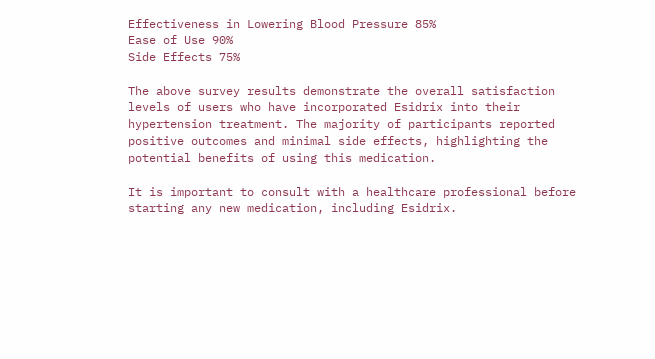Effectiveness in Lowering Blood Pressure 85%
Ease of Use 90%
Side Effects 75%

The above survey results demonstrate the overall satisfaction levels of users who have incorporated Esidrix into their hypertension treatment. The majority of participants reported positive outcomes and minimal side effects, highlighting the potential benefits of using this medication.

It is important to consult with a healthcare professional before starting any new medication, including Esidrix.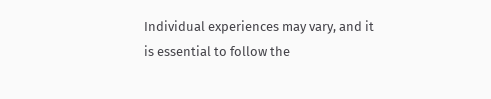Individual experiences may vary, and it is essential to follow the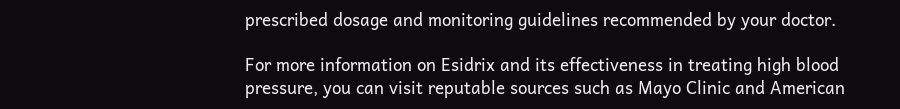prescribed dosage and monitoring guidelines recommended by your doctor.

For more information on Esidrix and its effectiveness in treating high blood pressure, you can visit reputable sources such as Mayo Clinic and American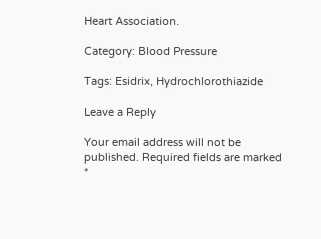Heart Association.

Category: Blood Pressure

Tags: Esidrix, Hydrochlorothiazide

Leave a Reply

Your email address will not be published. Required fields are marked *